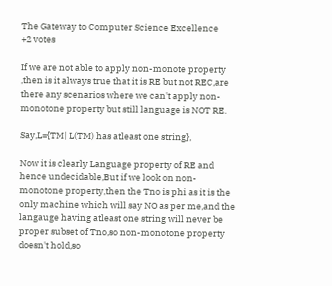The Gateway to Computer Science Excellence
+2 votes

If we are not able to apply non-monote property ,then is it always true that it is RE but not REC,are there any scenarios where we can't apply non-monotone property but still language is NOT RE.

Say,L={TM| L(TM) has atleast one string},

Now it is clearly Language property of RE and hence undecidable,But if we look on non-monotone property,then the Tno is phi as it is the only machine which will say NO as per me,and the langauge having atleast one string will never be proper subset of Tno,so non-monotone property doesn't hold,so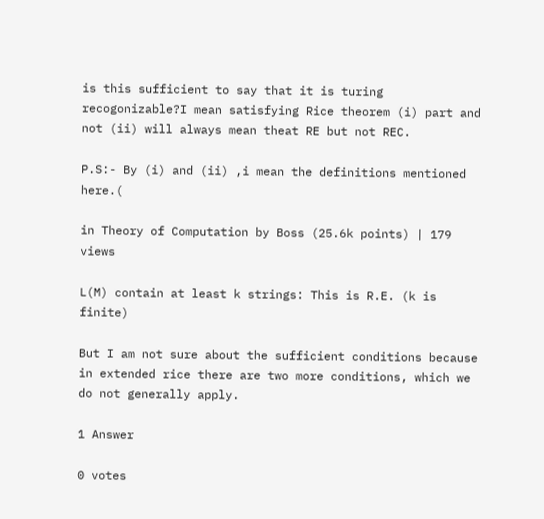is this sufficient to say that it is turing recogonizable?I mean satisfying Rice theorem (i) part and not (ii) will always mean theat RE but not REC.

P.S:- By (i) and (ii) ,i mean the definitions mentioned here.(

in Theory of Computation by Boss (25.6k points) | 179 views

L(M) contain at least k strings: This is R.E. (k is finite)

But I am not sure about the sufficient conditions because in extended rice there are two more conditions, which we do not generally apply.

1 Answer

0 votes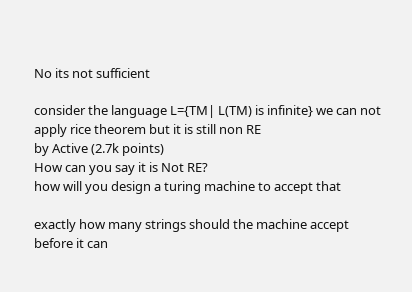No its not sufficient

consider the language L={TM| L(TM) is infinite} we can not apply rice theorem but it is still non RE
by Active (2.7k points)
How can you say it is Not RE?
how will you design a turing machine to accept that

exactly how many strings should the machine accept before it can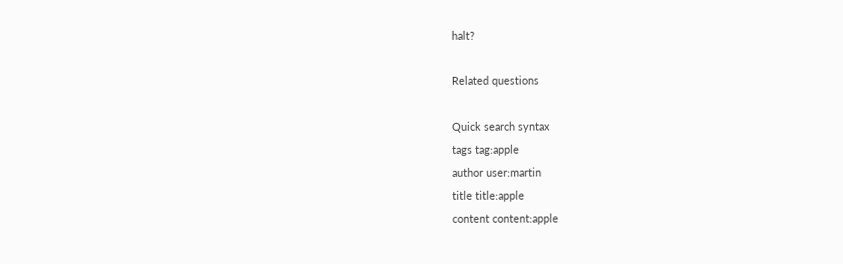halt?

Related questions

Quick search syntax
tags tag:apple
author user:martin
title title:apple
content content:apple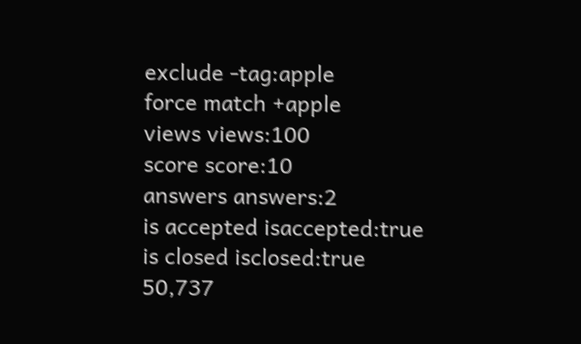exclude -tag:apple
force match +apple
views views:100
score score:10
answers answers:2
is accepted isaccepted:true
is closed isclosed:true
50,737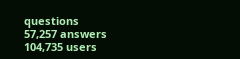questions
57,257 answers
104,735 users